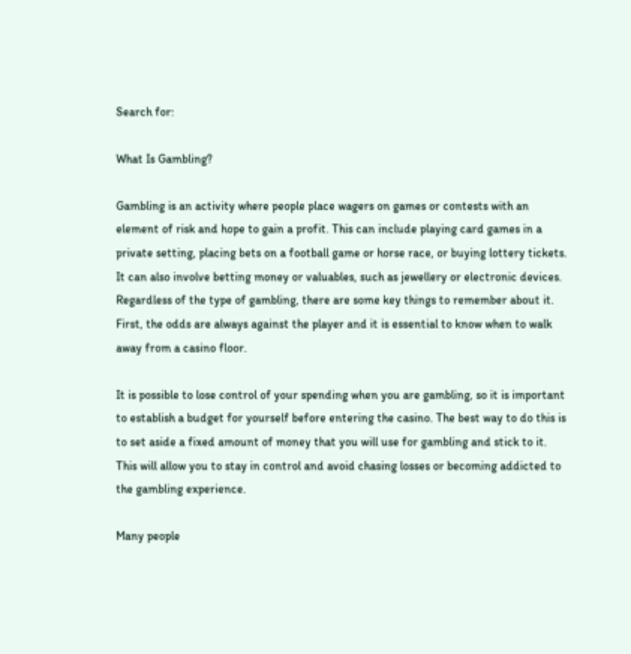Search for:

What Is Gambling?

Gambling is an activity where people place wagers on games or contests with an element of risk and hope to gain a profit. This can include playing card games in a private setting, placing bets on a football game or horse race, or buying lottery tickets. It can also involve betting money or valuables, such as jewellery or electronic devices. Regardless of the type of gambling, there are some key things to remember about it. First, the odds are always against the player and it is essential to know when to walk away from a casino floor.

It is possible to lose control of your spending when you are gambling, so it is important to establish a budget for yourself before entering the casino. The best way to do this is to set aside a fixed amount of money that you will use for gambling and stick to it. This will allow you to stay in control and avoid chasing losses or becoming addicted to the gambling experience.

Many people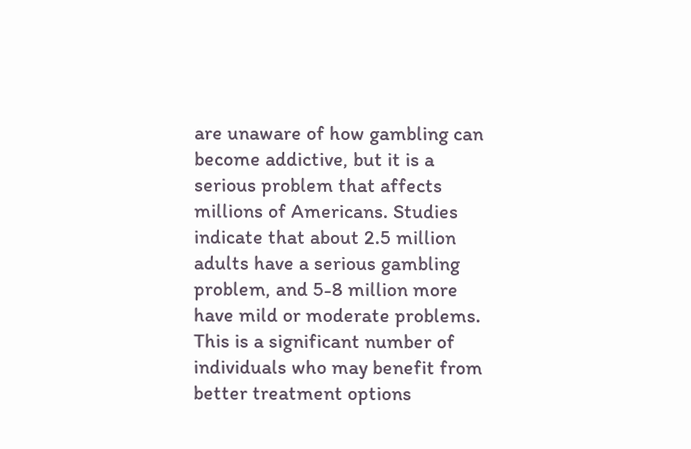are unaware of how gambling can become addictive, but it is a serious problem that affects millions of Americans. Studies indicate that about 2.5 million adults have a serious gambling problem, and 5-8 million more have mild or moderate problems. This is a significant number of individuals who may benefit from better treatment options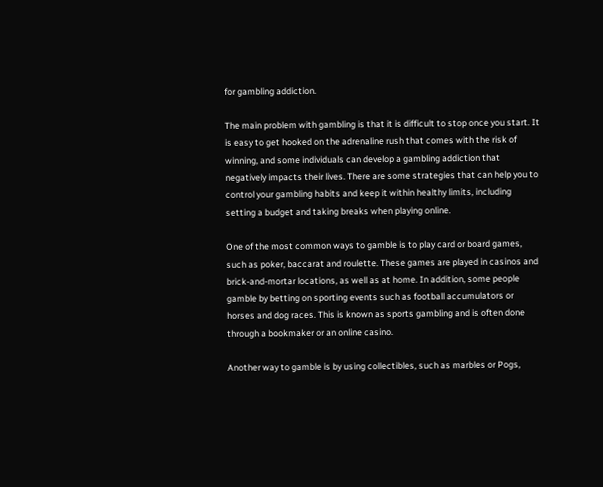for gambling addiction.

The main problem with gambling is that it is difficult to stop once you start. It is easy to get hooked on the adrenaline rush that comes with the risk of winning, and some individuals can develop a gambling addiction that negatively impacts their lives. There are some strategies that can help you to control your gambling habits and keep it within healthy limits, including setting a budget and taking breaks when playing online.

One of the most common ways to gamble is to play card or board games, such as poker, baccarat and roulette. These games are played in casinos and brick-and-mortar locations, as well as at home. In addition, some people gamble by betting on sporting events such as football accumulators or horses and dog races. This is known as sports gambling and is often done through a bookmaker or an online casino.

Another way to gamble is by using collectibles, such as marbles or Pogs,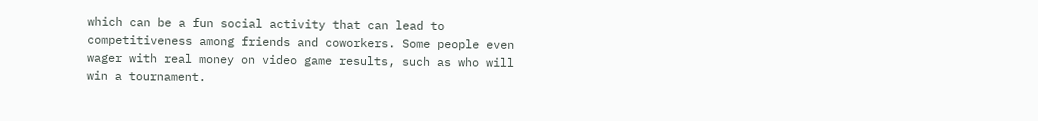which can be a fun social activity that can lead to competitiveness among friends and coworkers. Some people even wager with real money on video game results, such as who will win a tournament.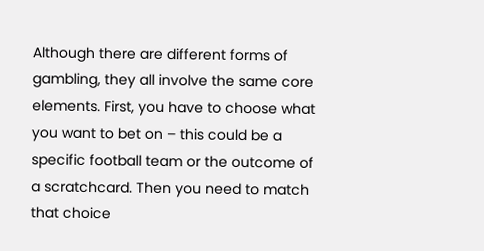Although there are different forms of gambling, they all involve the same core elements. First, you have to choose what you want to bet on – this could be a specific football team or the outcome of a scratchcard. Then you need to match that choice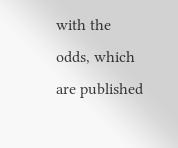with the odds, which are published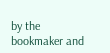by the bookmaker and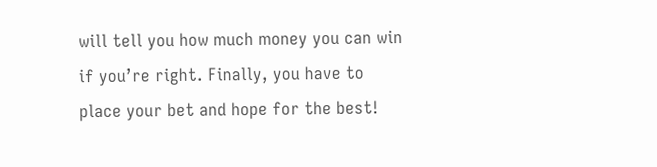will tell you how much money you can win if you’re right. Finally, you have to place your bet and hope for the best!